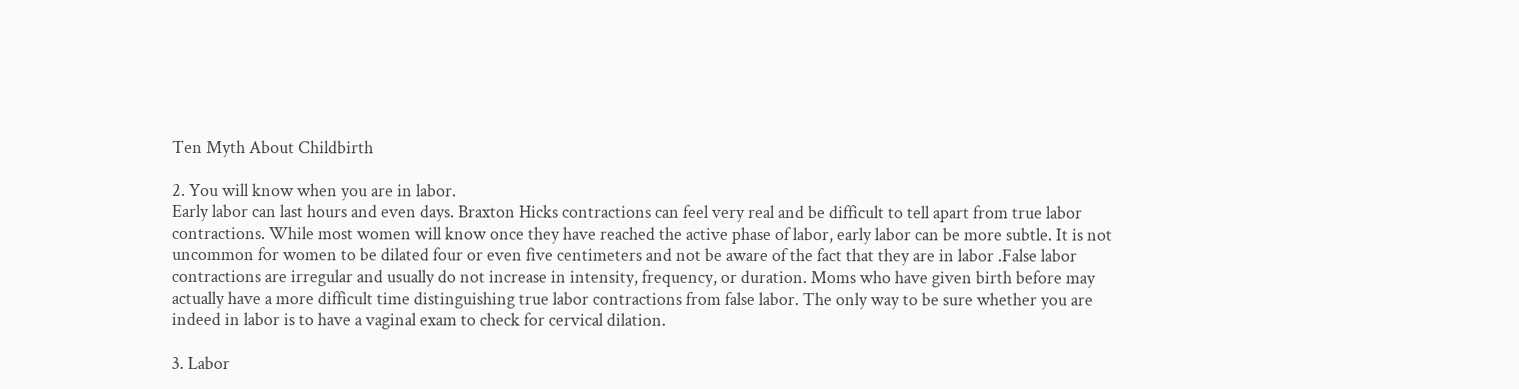Ten Myth About Childbirth

2. You will know when you are in labor.
Early labor can last hours and even days. Braxton Hicks contractions can feel very real and be difficult to tell apart from true labor contractions. While most women will know once they have reached the active phase of labor, early labor can be more subtle. It is not uncommon for women to be dilated four or even five centimeters and not be aware of the fact that they are in labor .False labor contractions are irregular and usually do not increase in intensity, frequency, or duration. Moms who have given birth before may actually have a more difficult time distinguishing true labor contractions from false labor. The only way to be sure whether you are indeed in labor is to have a vaginal exam to check for cervical dilation.

3. Labor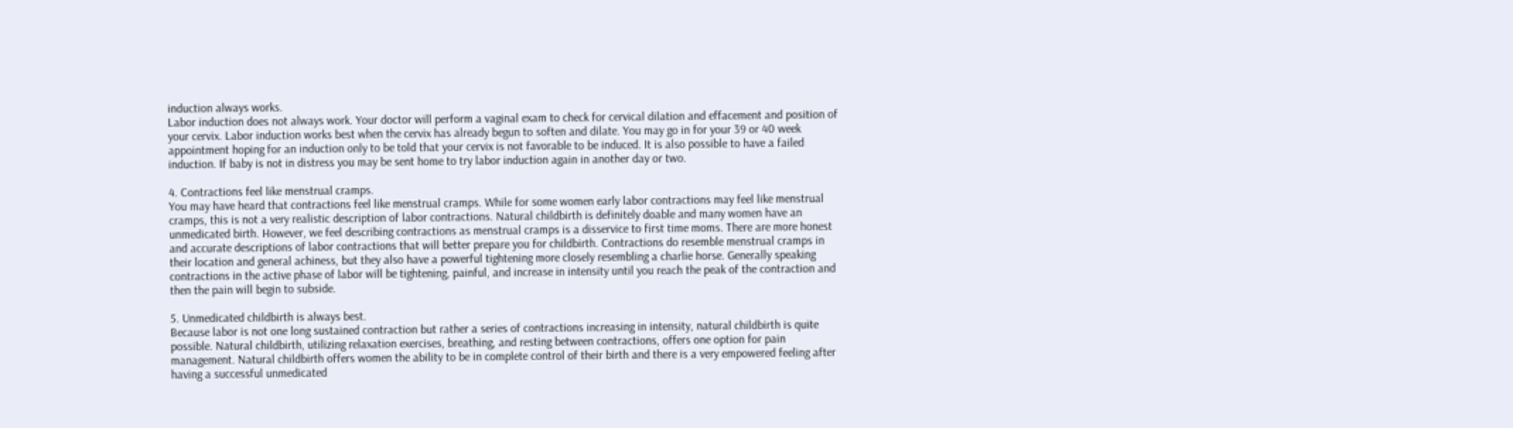induction always works.
Labor induction does not always work. Your doctor will perform a vaginal exam to check for cervical dilation and effacement and position of your cervix. Labor induction works best when the cervix has already begun to soften and dilate. You may go in for your 39 or 40 week appointment hoping for an induction only to be told that your cervix is not favorable to be induced. It is also possible to have a failed induction. If baby is not in distress you may be sent home to try labor induction again in another day or two.

4. Contractions feel like menstrual cramps.
You may have heard that contractions feel like menstrual cramps. While for some women early labor contractions may feel like menstrual cramps, this is not a very realistic description of labor contractions. Natural childbirth is definitely doable and many women have an unmedicated birth. However, we feel describing contractions as menstrual cramps is a disservice to first time moms. There are more honest and accurate descriptions of labor contractions that will better prepare you for childbirth. Contractions do resemble menstrual cramps in their location and general achiness, but they also have a powerful tightening more closely resembling a charlie horse. Generally speaking contractions in the active phase of labor will be tightening, painful, and increase in intensity until you reach the peak of the contraction and then the pain will begin to subside.

5. Unmedicated childbirth is always best.
Because labor is not one long sustained contraction but rather a series of contractions increasing in intensity, natural childbirth is quite possible. Natural childbirth, utilizing relaxation exercises, breathing, and resting between contractions, offers one option for pain management. Natural childbirth offers women the ability to be in complete control of their birth and there is a very empowered feeling after having a successful unmedicated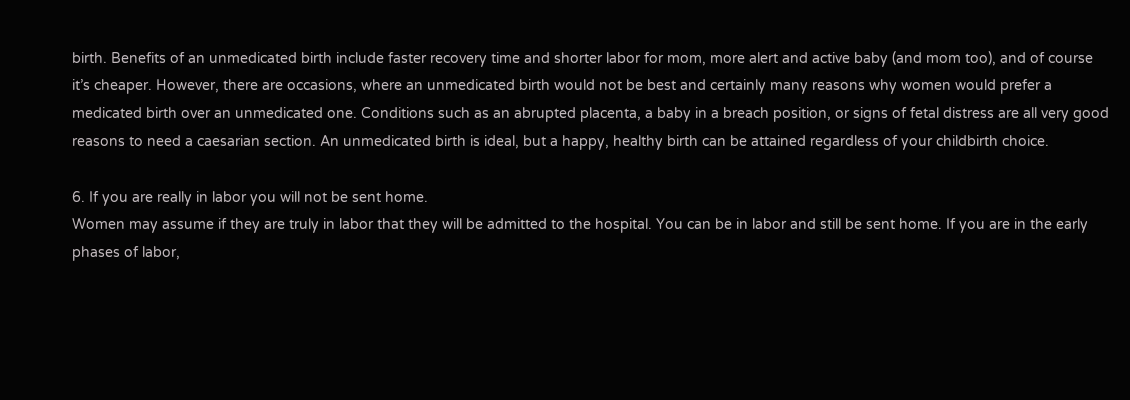birth. Benefits of an unmedicated birth include faster recovery time and shorter labor for mom, more alert and active baby (and mom too), and of course it’s cheaper. However, there are occasions, where an unmedicated birth would not be best and certainly many reasons why women would prefer a medicated birth over an unmedicated one. Conditions such as an abrupted placenta, a baby in a breach position, or signs of fetal distress are all very good reasons to need a caesarian section. An unmedicated birth is ideal, but a happy, healthy birth can be attained regardless of your childbirth choice.

6. If you are really in labor you will not be sent home.
Women may assume if they are truly in labor that they will be admitted to the hospital. You can be in labor and still be sent home. If you are in the early phases of labor,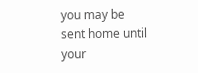you may be sent home until your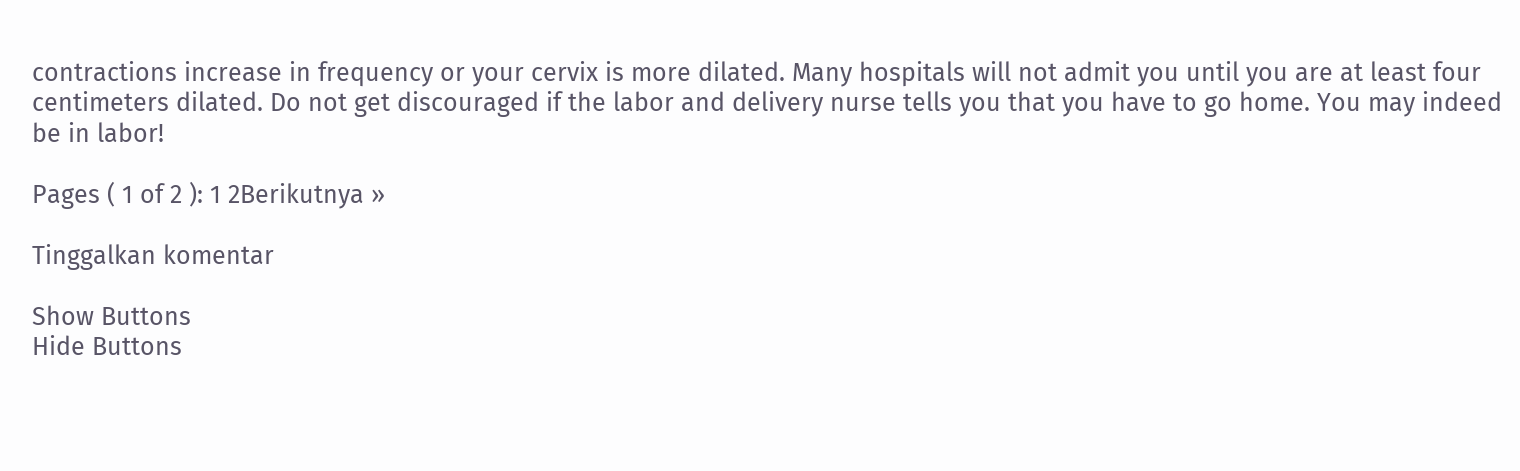contractions increase in frequency or your cervix is more dilated. Many hospitals will not admit you until you are at least four centimeters dilated. Do not get discouraged if the labor and delivery nurse tells you that you have to go home. You may indeed be in labor!

Pages ( 1 of 2 ): 1 2Berikutnya »

Tinggalkan komentar

Show Buttons
Hide Buttons